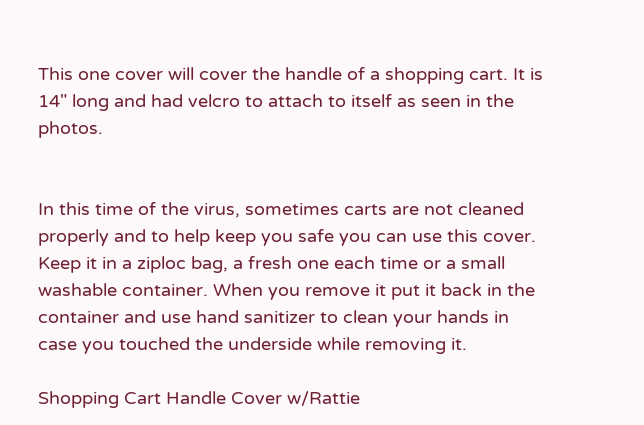This one cover will cover the handle of a shopping cart. It is 14" long and had velcro to attach to itself as seen in the photos.


In this time of the virus, sometimes carts are not cleaned properly and to help keep you safe you can use this cover. Keep it in a ziploc bag, a fresh one each time or a small washable container. When you remove it put it back in the container and use hand sanitizer to clean your hands in case you touched the underside while removing it.

Shopping Cart Handle Cover w/Rattie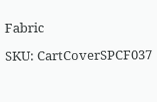Fabric

SKU: CartCoverSPCF037